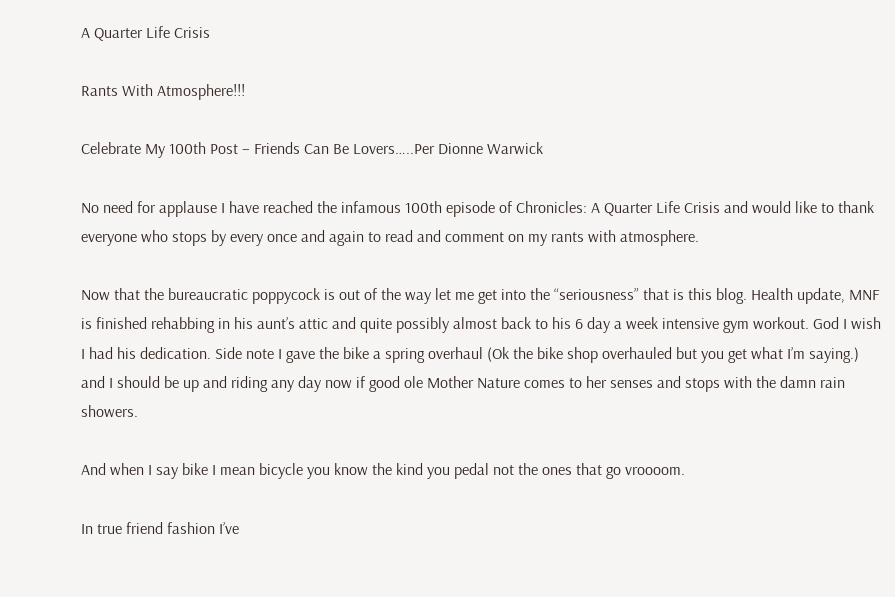A Quarter Life Crisis

Rants With Atmosphere!!!

Celebrate My 100th Post – Friends Can Be Lovers…..Per Dionne Warwick

No need for applause I have reached the infamous 100th episode of Chronicles: A Quarter Life Crisis and would like to thank everyone who stops by every once and again to read and comment on my rants with atmosphere.

Now that the bureaucratic poppycock is out of the way let me get into the “seriousness” that is this blog. Health update, MNF is finished rehabbing in his aunt’s attic and quite possibly almost back to his 6 day a week intensive gym workout. God I wish I had his dedication. Side note I gave the bike a spring overhaul (Ok the bike shop overhauled but you get what I’m saying.) and I should be up and riding any day now if good ole Mother Nature comes to her senses and stops with the damn rain showers.

And when I say bike I mean bicycle you know the kind you pedal not the ones that go vroooom.

In true friend fashion I’ve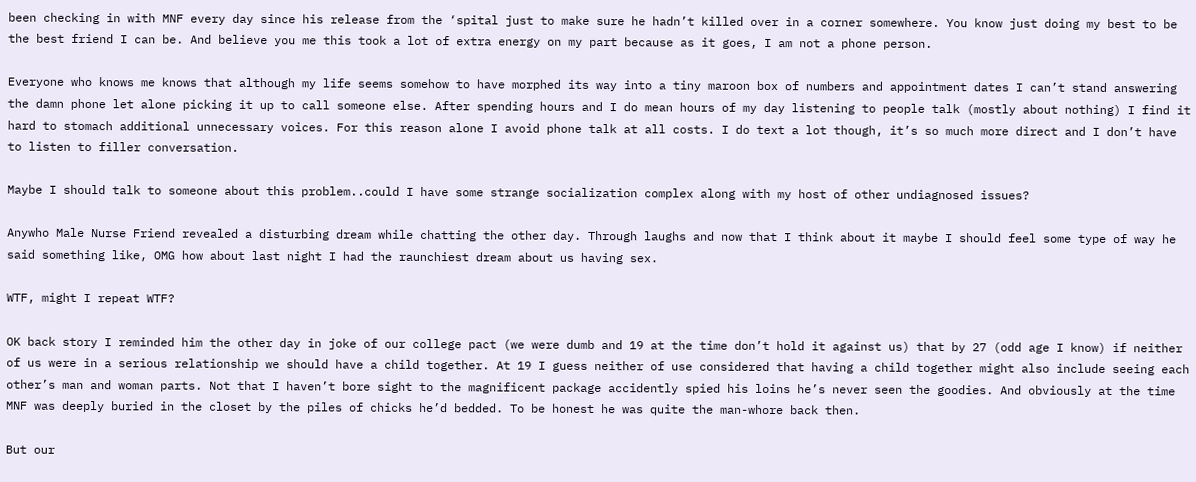been checking in with MNF every day since his release from the ‘spital just to make sure he hadn’t killed over in a corner somewhere. You know just doing my best to be the best friend I can be. And believe you me this took a lot of extra energy on my part because as it goes, I am not a phone person.

Everyone who knows me knows that although my life seems somehow to have morphed its way into a tiny maroon box of numbers and appointment dates I can’t stand answering the damn phone let alone picking it up to call someone else. After spending hours and I do mean hours of my day listening to people talk (mostly about nothing) I find it hard to stomach additional unnecessary voices. For this reason alone I avoid phone talk at all costs. I do text a lot though, it’s so much more direct and I don’t have to listen to filler conversation.

Maybe I should talk to someone about this problem..could I have some strange socialization complex along with my host of other undiagnosed issues?

Anywho Male Nurse Friend revealed a disturbing dream while chatting the other day. Through laughs and now that I think about it maybe I should feel some type of way he said something like, OMG how about last night I had the raunchiest dream about us having sex.

WTF, might I repeat WTF?

OK back story I reminded him the other day in joke of our college pact (we were dumb and 19 at the time don’t hold it against us) that by 27 (odd age I know) if neither of us were in a serious relationship we should have a child together. At 19 I guess neither of use considered that having a child together might also include seeing each other’s man and woman parts. Not that I haven’t bore sight to the magnificent package accidently spied his loins he’s never seen the goodies. And obviously at the time MNF was deeply buried in the closet by the piles of chicks he’d bedded. To be honest he was quite the man-whore back then.

But our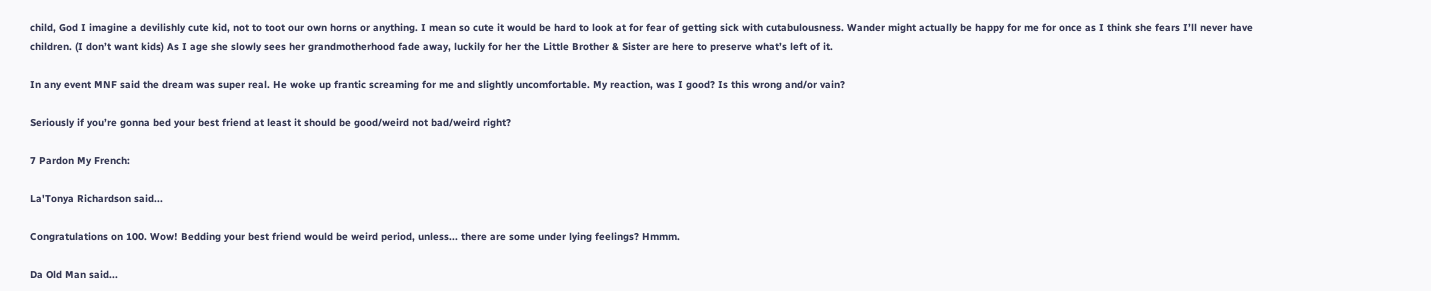child, God I imagine a devilishly cute kid, not to toot our own horns or anything. I mean so cute it would be hard to look at for fear of getting sick with cutabulousness. Wander might actually be happy for me for once as I think she fears I’ll never have children. (I don’t want kids) As I age she slowly sees her grandmotherhood fade away, luckily for her the Little Brother & Sister are here to preserve what’s left of it.

In any event MNF said the dream was super real. He woke up frantic screaming for me and slightly uncomfortable. My reaction, was I good? Is this wrong and/or vain?

Seriously if you’re gonna bed your best friend at least it should be good/weird not bad/weird right?

7 Pardon My French:

La'Tonya Richardson said...

Congratulations on 100. Wow! Bedding your best friend would be weird period, unless... there are some under lying feelings? Hmmm.

Da Old Man said...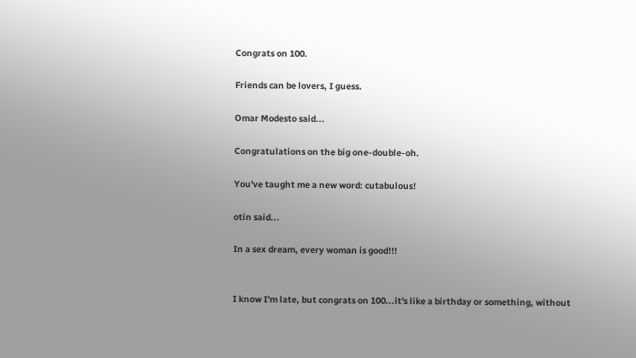Congrats on 100.

Friends can be lovers, I guess.

Omar Modesto said...

Congratulations on the big one-double-oh.

You've taught me a new word: cutabulous!

otin said...

In a sex dream, every woman is good!!!


I know I'm late, but congrats on 100...it's like a birthday or something, without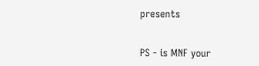presents


PS - is MNF your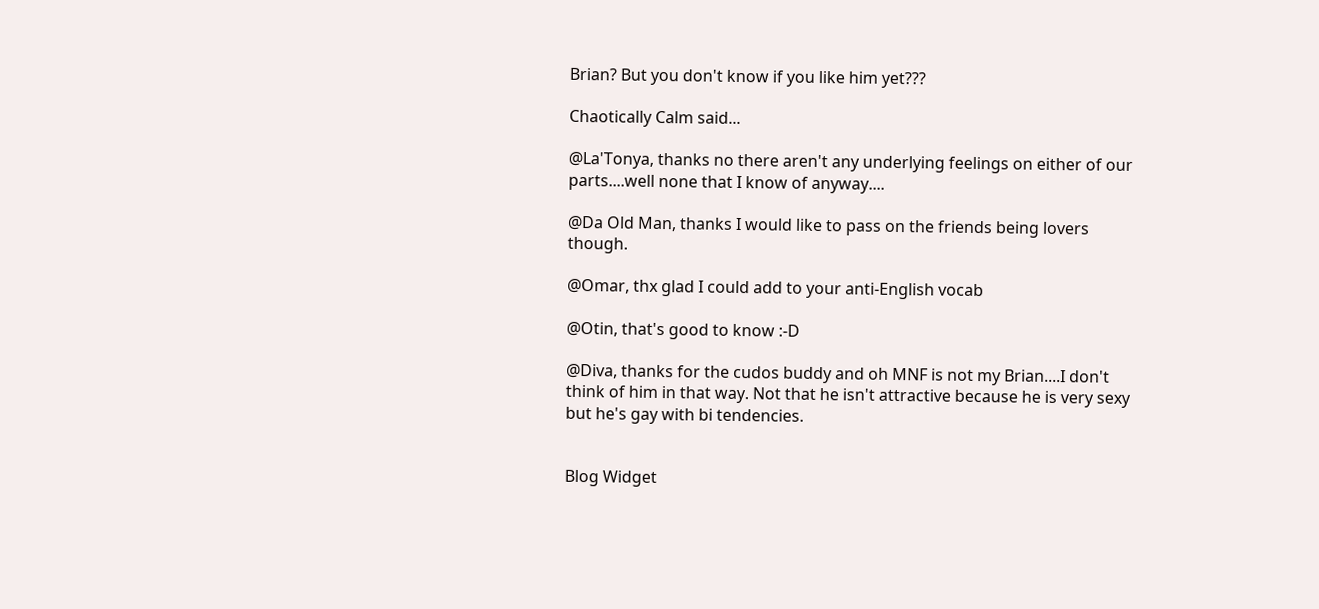Brian? But you don't know if you like him yet???

Chaotically Calm said...

@La'Tonya, thanks no there aren't any underlying feelings on either of our parts....well none that I know of anyway....

@Da Old Man, thanks I would like to pass on the friends being lovers though.

@Omar, thx glad I could add to your anti-English vocab

@Otin, that's good to know :-D

@Diva, thanks for the cudos buddy and oh MNF is not my Brian....I don't think of him in that way. Not that he isn't attractive because he is very sexy but he's gay with bi tendencies.


Blog Widget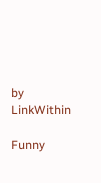by LinkWithin

Funny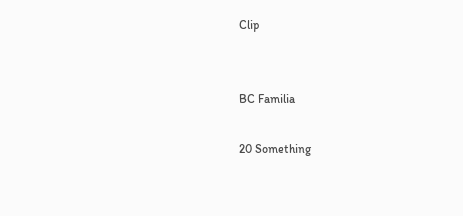Clip


BC Familia

20 Something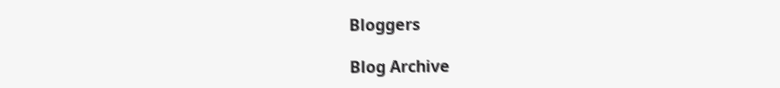Bloggers

Blog Archive